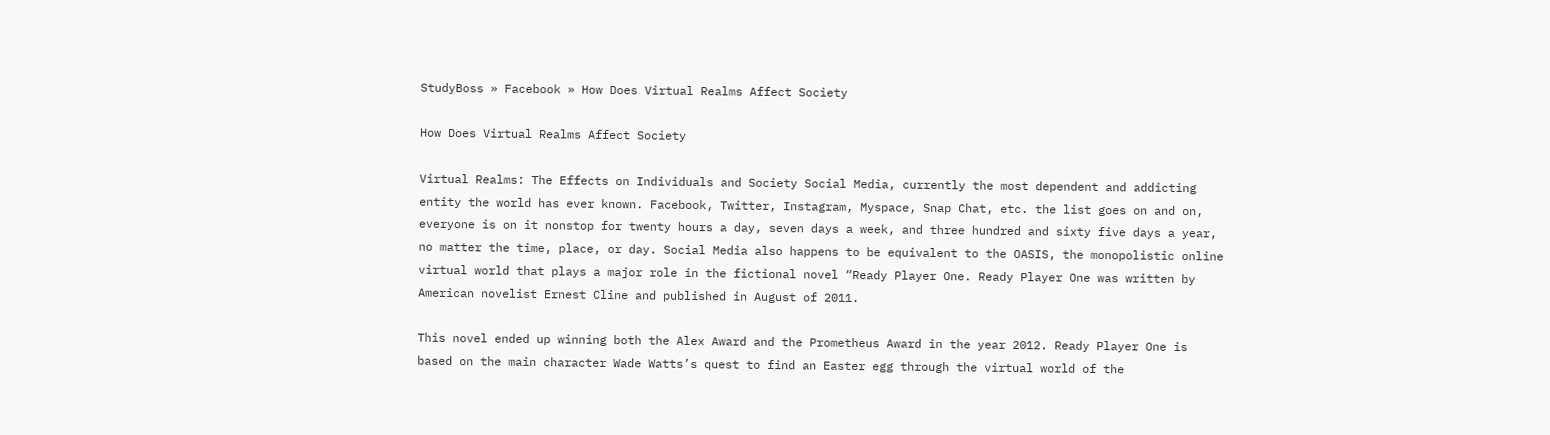StudyBoss » Facebook » How Does Virtual Realms Affect Society

How Does Virtual Realms Affect Society

Virtual Realms: The Effects on Individuals and Society Social Media, currently the most dependent and addicting entity the world has ever known. Facebook, Twitter, Instagram, Myspace, Snap Chat, etc. the list goes on and on, everyone is on it nonstop for twenty hours a day, seven days a week, and three hundred and sixty five days a year, no matter the time, place, or day. Social Media also happens to be equivalent to the OASIS, the monopolistic online virtual world that plays a major role in the fictional novel “Ready Player One. Ready Player One was written by American novelist Ernest Cline and published in August of 2011.

This novel ended up winning both the Alex Award and the Prometheus Award in the year 2012. Ready Player One is based on the main character Wade Watts’s quest to find an Easter egg through the virtual world of the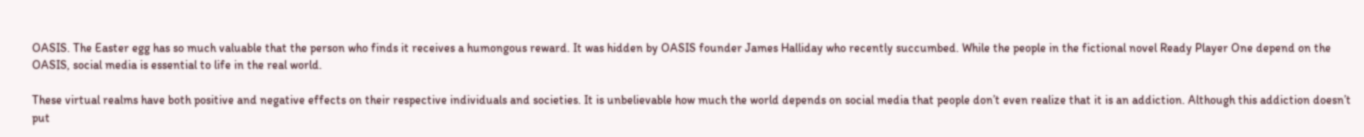OASIS. The Easter egg has so much valuable that the person who finds it receives a humongous reward. It was hidden by OASIS founder James Halliday who recently succumbed. While the people in the fictional novel Ready Player One depend on the OASIS, social media is essential to life in the real world.

These virtual realms have both positive and negative effects on their respective individuals and societies. It is unbelievable how much the world depends on social media that people don’t even realize that it is an addiction. Although this addiction doesn’t put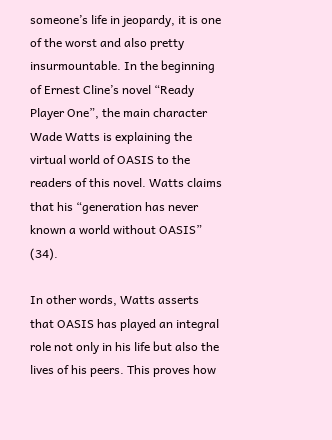someone’s life in jeopardy, it is one of the worst and also pretty insurmountable. In the beginning of Ernest Cline’s novel “Ready Player One”, the main character Wade Watts is explaining the virtual world of OASIS to the readers of this novel. Watts claims that his “generation has never known a world without OASIS” (34).

In other words, Watts asserts that OASIS has played an integral role not only in his life but also the lives of his peers. This proves how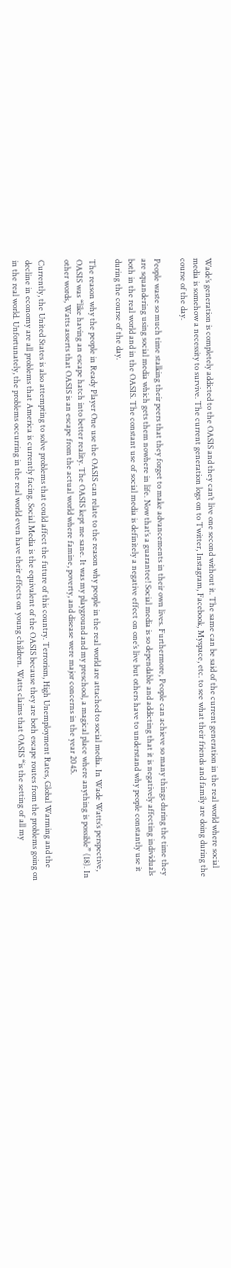Wade’s generation is completely addicted to the OASIS and they can’t live one second without it. The same can be said of the current generation in the real world where social media is somehow a necessity to survive. The current generation logs on to Twitter, Instagram, Facebook, Myspace, etc. to see what their friends and family are doing during the course of the day.

People waste so much time stalking their peers that they forget to make advancements in their own lives. Furthermore, People can achieve so many things during the time they are squandering using social media which gets them nowhere in life. Now that’s a guarantee! Social media is so dependable and addicting that it is negatively affecting individuals both in the real world and in the OASIS. The constant use of social media is definitely a negative effect on one’s live but others have to understand why people constantly use it during the course of the day.

The reason why the people in Ready Player One use the OASIS can relate to the reason why people in the real world are attached to social media. In Wade Watts’s perspective, OASIS was “like having an escape hatch into better reality. The OASIS kept me sane. It was my playground and my preschool, a magical place where anything is possible” (18). In other words, Watts asserts that OASIS is an escape from the actual world where famine, poverty, and disease were major concerns in the year 2045.

Currently, the United States is also attempting to solve problems that could affect the future of this country. Terrorism, High Unemployment Rates, Global Warming and the decline in economy are all problems that America is currently facing. Social Media is the equivalent of the OASIS because they are both escape routes from the problems going on in the real world. Unfortunately, the problems occurring in the real world even have their effects on young children. Watts claims that OASIS “is the setting of all my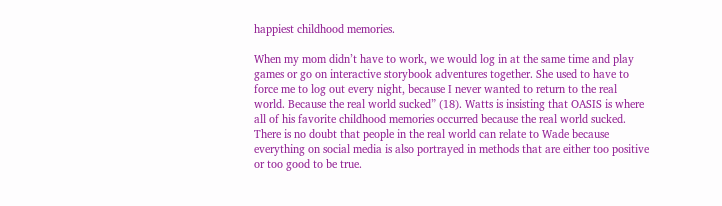happiest childhood memories.

When my mom didn’t have to work, we would log in at the same time and play games or go on interactive storybook adventures together. She used to have to force me to log out every night, because I never wanted to return to the real world. Because the real world sucked” (18). Watts is insisting that OASIS is where all of his favorite childhood memories occurred because the real world sucked. There is no doubt that people in the real world can relate to Wade because everything on social media is also portrayed in methods that are either too positive or too good to be true.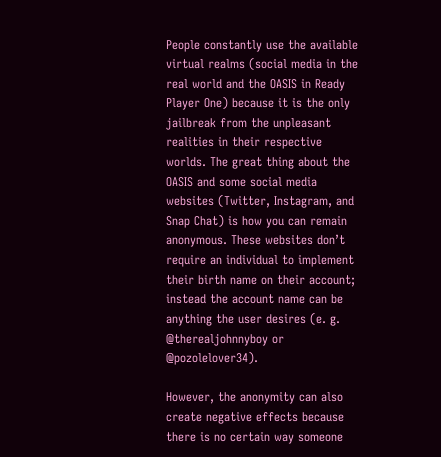People constantly use the available virtual realms (social media in the real world and the OASIS in Ready Player One) because it is the only jailbreak from the unpleasant realities in their respective worlds. The great thing about the OASIS and some social media websites (Twitter, Instagram, and Snap Chat) is how you can remain anonymous. These websites don’t require an individual to implement their birth name on their account; instead the account name can be anything the user desires (e. g. @therealjohnnyboy or @pozolelover34).

However, the anonymity can also create negative effects because there is no certain way someone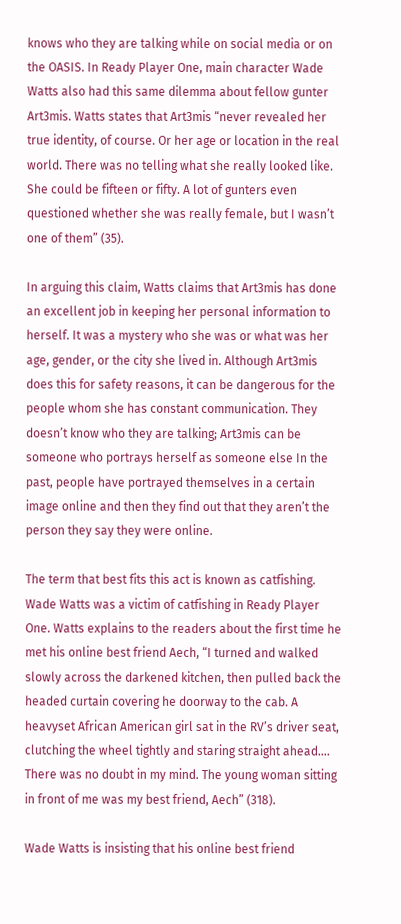knows who they are talking while on social media or on the OASIS. In Ready Player One, main character Wade Watts also had this same dilemma about fellow gunter Art3mis. Watts states that Art3mis “never revealed her true identity, of course. Or her age or location in the real world. There was no telling what she really looked like. She could be fifteen or fifty. A lot of gunters even questioned whether she was really female, but I wasn’t one of them” (35).

In arguing this claim, Watts claims that Art3mis has done an excellent job in keeping her personal information to herself. It was a mystery who she was or what was her age, gender, or the city she lived in. Although Art3mis does this for safety reasons, it can be dangerous for the people whom she has constant communication. They doesn’t know who they are talking; Art3mis can be someone who portrays herself as someone else In the past, people have portrayed themselves in a certain image online and then they find out that they aren’t the person they say they were online.

The term that best fits this act is known as catfishing. Wade Watts was a victim of catfishing in Ready Player One. Watts explains to the readers about the first time he met his online best friend Aech, “I turned and walked slowly across the darkened kitchen, then pulled back the headed curtain covering he doorway to the cab. A heavyset African American girl sat in the RV’s driver seat, clutching the wheel tightly and staring straight ahead…. There was no doubt in my mind. The young woman sitting in front of me was my best friend, Aech” (318).

Wade Watts is insisting that his online best friend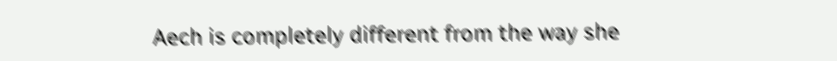Aech is completely different from the way she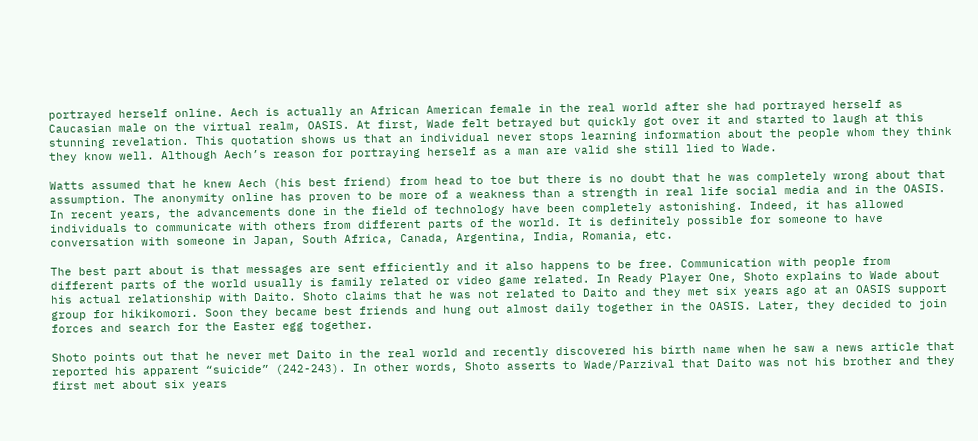portrayed herself online. Aech is actually an African American female in the real world after she had portrayed herself as Caucasian male on the virtual realm, OASIS. At first, Wade felt betrayed but quickly got over it and started to laugh at this stunning revelation. This quotation shows us that an individual never stops learning information about the people whom they think they know well. Although Aech’s reason for portraying herself as a man are valid she still lied to Wade.

Watts assumed that he knew Aech (his best friend) from head to toe but there is no doubt that he was completely wrong about that assumption. The anonymity online has proven to be more of a weakness than a strength in real life social media and in the OASIS. In recent years, the advancements done in the field of technology have been completely astonishing. Indeed, it has allowed individuals to communicate with others from different parts of the world. It is definitely possible for someone to have conversation with someone in Japan, South Africa, Canada, Argentina, India, Romania, etc.

The best part about is that messages are sent efficiently and it also happens to be free. Communication with people from different parts of the world usually is family related or video game related. In Ready Player One, Shoto explains to Wade about his actual relationship with Daito. Shoto claims that he was not related to Daito and they met six years ago at an OASIS support group for hikikomori. Soon they became best friends and hung out almost daily together in the OASIS. Later, they decided to join forces and search for the Easter egg together.

Shoto points out that he never met Daito in the real world and recently discovered his birth name when he saw a news article that reported his apparent “suicide” (242-243). In other words, Shoto asserts to Wade/Parzival that Daito was not his brother and they first met about six years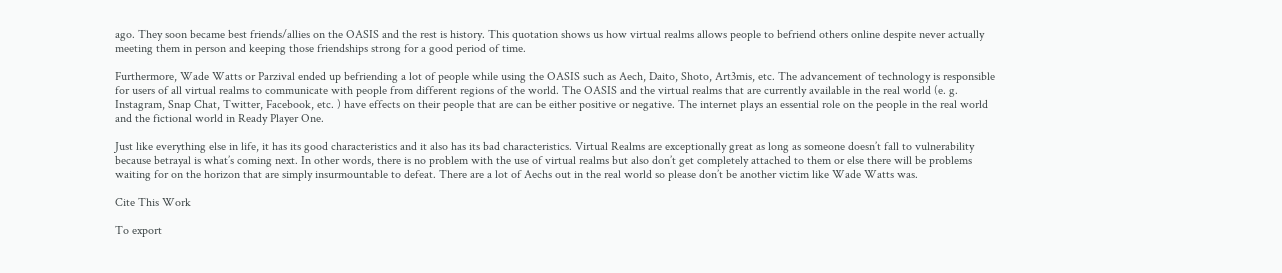ago. They soon became best friends/allies on the OASIS and the rest is history. This quotation shows us how virtual realms allows people to befriend others online despite never actually meeting them in person and keeping those friendships strong for a good period of time.

Furthermore, Wade Watts or Parzival ended up befriending a lot of people while using the OASIS such as Aech, Daito, Shoto, Art3mis, etc. The advancement of technology is responsible for users of all virtual realms to communicate with people from different regions of the world. The OASIS and the virtual realms that are currently available in the real world (e. g. Instagram, Snap Chat, Twitter, Facebook, etc. ) have effects on their people that are can be either positive or negative. The internet plays an essential role on the people in the real world and the fictional world in Ready Player One.

Just like everything else in life, it has its good characteristics and it also has its bad characteristics. Virtual Realms are exceptionally great as long as someone doesn’t fall to vulnerability because betrayal is what’s coming next. In other words, there is no problem with the use of virtual realms but also don’t get completely attached to them or else there will be problems waiting for on the horizon that are simply insurmountable to defeat. There are a lot of Aechs out in the real world so please don’t be another victim like Wade Watts was.

Cite This Work

To export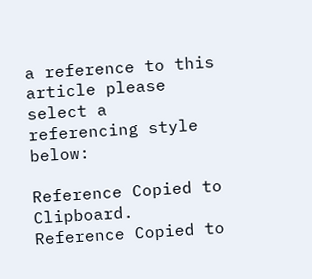a reference to this article please select a referencing style below:

Reference Copied to Clipboard.
Reference Copied to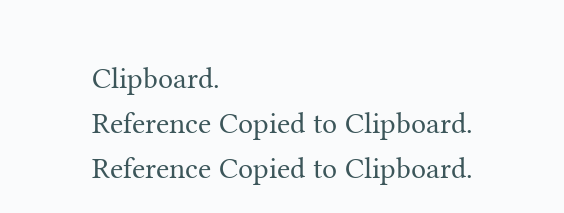Clipboard.
Reference Copied to Clipboard.
Reference Copied to Clipboard.